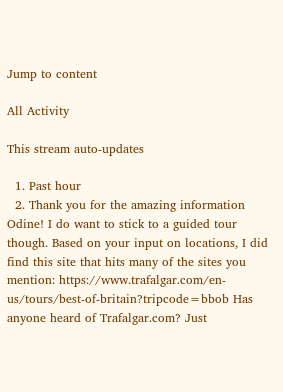Jump to content

All Activity

This stream auto-updates

  1. Past hour
  2. Thank you for the amazing information Odine! I do want to stick to a guided tour though. Based on your input on locations, I did find this site that hits many of the sites you mention: https://www.trafalgar.com/en-us/tours/best-of-britain?tripcode=bbob Has anyone heard of Trafalgar.com? Just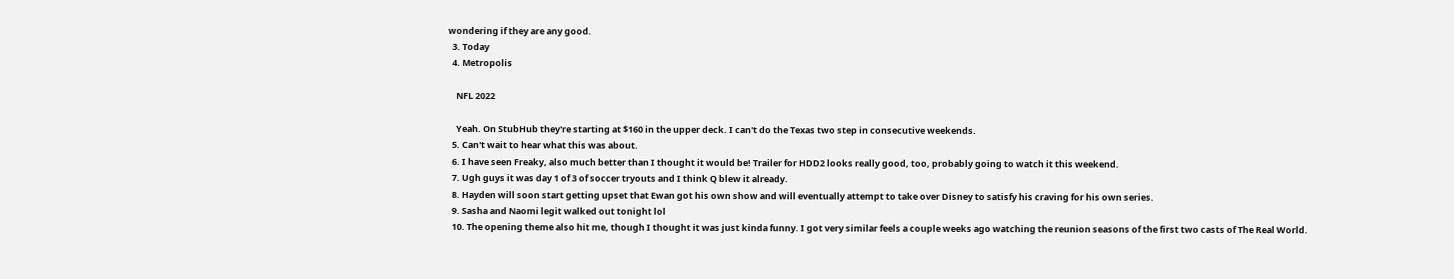wondering if they are any good.
  3. Today
  4. Metropolis

    NFL 2022

    Yeah. On StubHub they're starting at $160 in the upper deck. I can't do the Texas two step in consecutive weekends.
  5. Can't wait to hear what this was about.
  6. I have seen Freaky, also much better than I thought it would be! Trailer for HDD2 looks really good, too, probably going to watch it this weekend.
  7. Ugh guys it was day 1 of 3 of soccer tryouts and I think Q blew it already.
  8. Hayden will soon start getting upset that Ewan got his own show and will eventually attempt to take over Disney to satisfy his craving for his own series.
  9. Sasha and Naomi legit walked out tonight lol
  10. The opening theme also hit me, though I thought it was just kinda funny. I got very similar feels a couple weeks ago watching the reunion seasons of the first two casts of The Real World.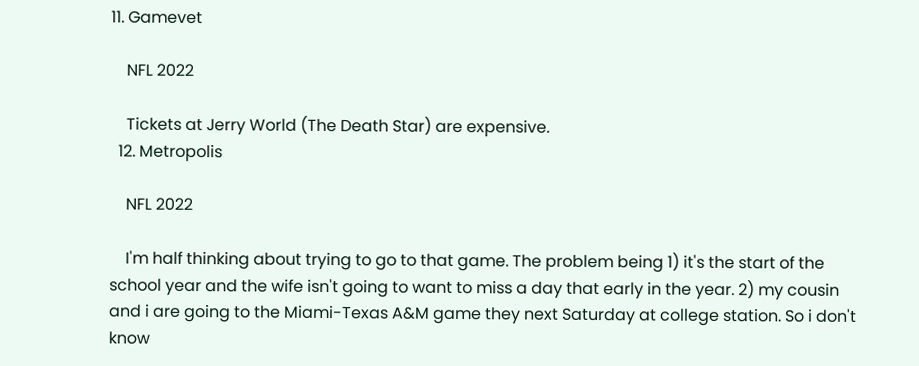11. Gamevet

    NFL 2022

    Tickets at Jerry World (The Death Star) are expensive.
  12. Metropolis

    NFL 2022

    I'm half thinking about trying to go to that game. The problem being 1) it's the start of the school year and the wife isn't going to want to miss a day that early in the year. 2) my cousin and i are going to the Miami-Texas A&M game they next Saturday at college station. So i don't know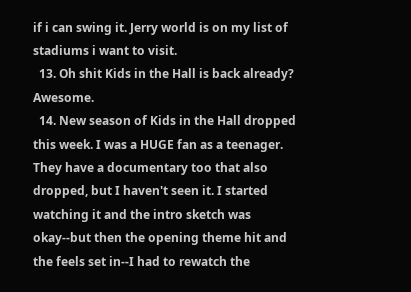if i can swing it. Jerry world is on my list of stadiums i want to visit.
  13. Oh shit Kids in the Hall is back already? Awesome.
  14. New season of Kids in the Hall dropped this week. I was a HUGE fan as a teenager. They have a documentary too that also dropped, but I haven't seen it. I started watching it and the intro sketch was okay--but then the opening theme hit and the feels set in--I had to rewatch the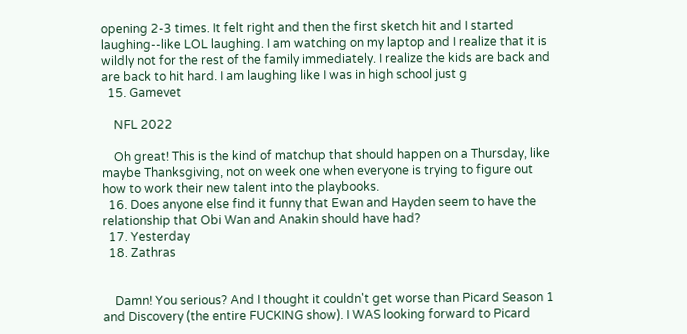opening 2-3 times. It felt right and then the first sketch hit and I started laughing--like LOL laughing. I am watching on my laptop and I realize that it is wildly not for the rest of the family immediately. I realize the kids are back and are back to hit hard. I am laughing like I was in high school just g
  15. Gamevet

    NFL 2022

    Oh great! This is the kind of matchup that should happen on a Thursday, like maybe Thanksgiving, not on week one when everyone is trying to figure out how to work their new talent into the playbooks.
  16. Does anyone else find it funny that Ewan and Hayden seem to have the relationship that Obi Wan and Anakin should have had?
  17. Yesterday
  18. Zathras


    Damn! You serious? And I thought it couldn't get worse than Picard Season 1 and Discovery (the entire FUCKING show). I WAS looking forward to Picard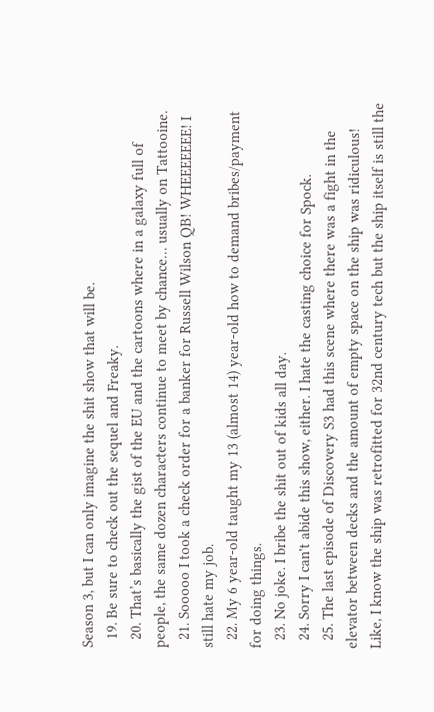Season 3, but I can only imagine the shit show that will be.
  19. Be sure to check out the sequel and Freaky.
  20. That’s basically the gist of the EU and the cartoons where in a galaxy full of people, the same dozen characters continue to meet by chance… usually on Tattooine.
  21. Sooooo I took a check order for a banker for Russell Wilson QB! WHEEEEEEE! I still hate my job.
  22. My 6 year-old taught my 13 (almost 14) year-old how to demand bribes/payment for doing things.
  23. No joke. I bribe the shit out of kids all day.
  24. Sorry I can't abide this show, either. I hate the casting choice for Spock.
  25. The last episode of Discovery S3 had this scene where there was a fight in the elevator between decks and the amount of empty space on the ship was ridiculous! Like, I know the ship was retrofitted for 32nd century tech but the ship itself is still the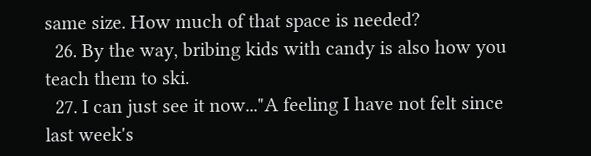same size. How much of that space is needed?
  26. By the way, bribing kids with candy is also how you teach them to ski.
  27. I can just see it now..."A feeling I have not felt since last week's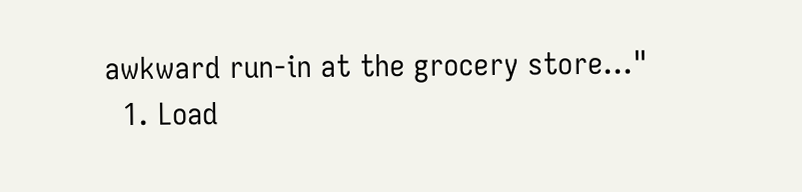awkward run-in at the grocery store..."
  1. Load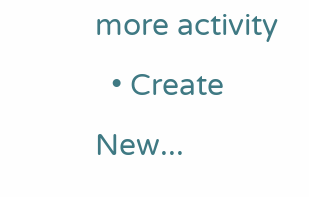more activity
  • Create New...